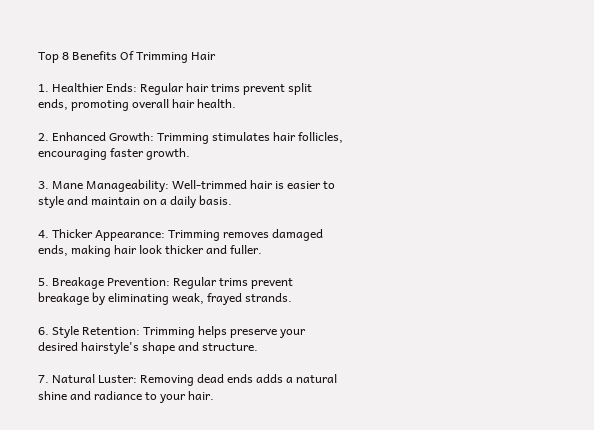Top 8 Benefits Of Trimming Hair

1. Healthier Ends: Regular hair trims prevent split ends, promoting overall hair health.

2. Enhanced Growth: Trimming stimulates hair follicles, encouraging faster growth.

3. Mane Manageability: Well-trimmed hair is easier to style and maintain on a daily basis.

4. Thicker Appearance: Trimming removes damaged ends, making hair look thicker and fuller.

5. Breakage Prevention: Regular trims prevent breakage by eliminating weak, frayed strands.

6. Style Retention: Trimming helps preserve your desired hairstyle's shape and structure.

7. Natural Luster: Removing dead ends adds a natural shine and radiance to your hair.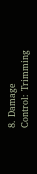8. Damage Control: Trimming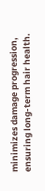minimizes damage progression, ensuring long-term hair health.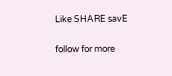Like SHARE savE

follow for more